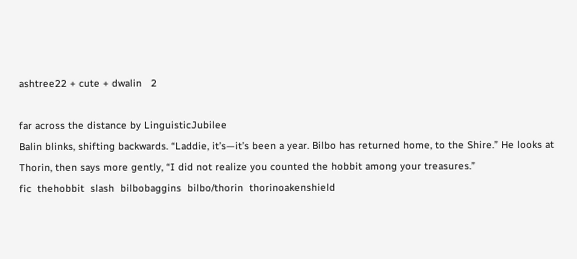ashtree22 + cute + dwalin   2

far across the distance by LinguisticJubilee
Balin blinks, shifting backwards. “Laddie, it’s—it’s been a year. Bilbo has returned home, to the Shire.” He looks at Thorin, then says more gently, “I did not realize you counted the hobbit among your treasures.”
fic  thehobbit  slash  bilbobaggins  bilbo/thorin  thorinoakenshield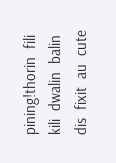pining!thorin  fili  kili  dwalin  balin  dis  fixit  au  cute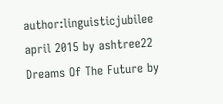author:linguisticjubilee
april 2015 by ashtree22
Dreams Of The Future by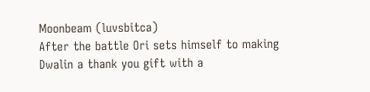Moonbeam (luvsbitca)
After the battle Ori sets himself to making Dwalin a thank you gift with a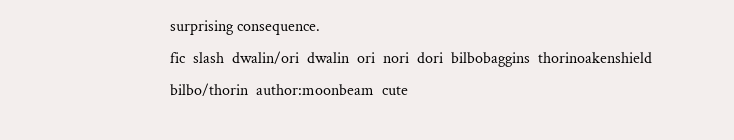surprising consequence.
fic  slash  dwalin/ori  dwalin  ori  nori  dori  bilbobaggins  thorinoakenshield  bilbo/thorin  author:moonbeam  cute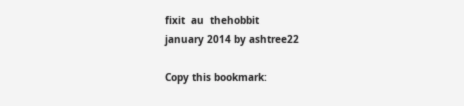fixit  au  thehobbit
january 2014 by ashtree22

Copy this bookmark: